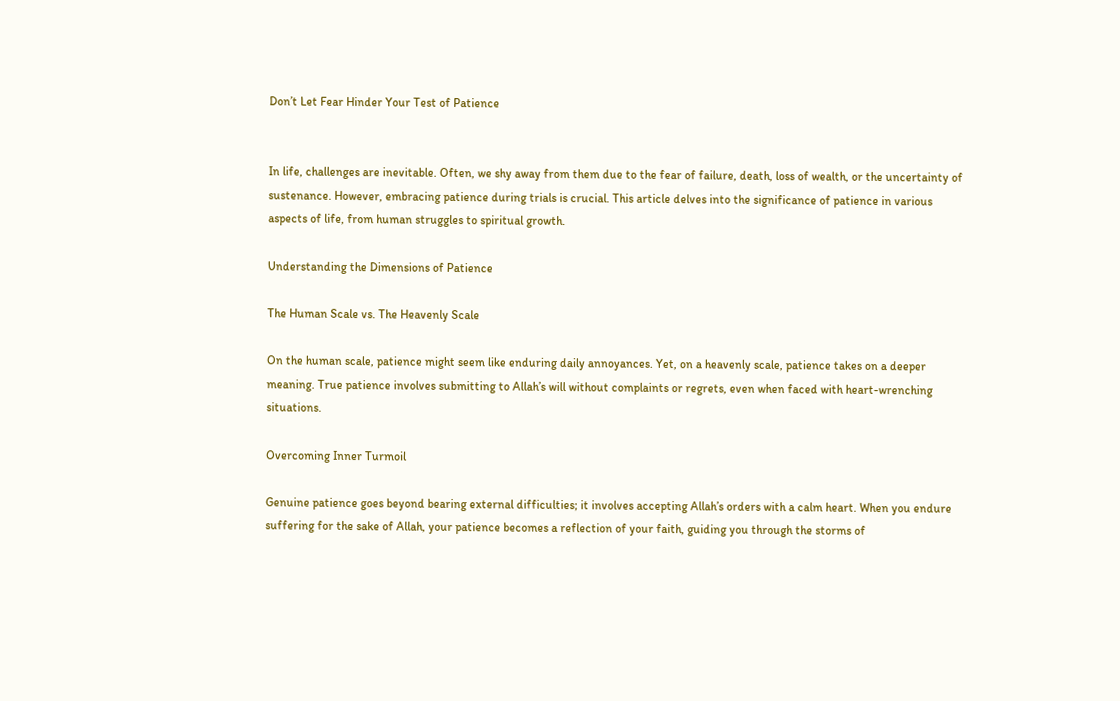Don’t Let Fear Hinder Your Test of Patience


In life, challenges are inevitable. Often, we shy away from them due to the fear of failure, death, loss of wealth, or the uncertainty of sustenance. However, embracing patience during trials is crucial. This article delves into the significance of patience in various aspects of life, from human struggles to spiritual growth.

Understanding the Dimensions of Patience

The Human Scale vs. The Heavenly Scale

On the human scale, patience might seem like enduring daily annoyances. Yet, on a heavenly scale, patience takes on a deeper meaning. True patience involves submitting to Allah’s will without complaints or regrets, even when faced with heart-wrenching situations.

Overcoming Inner Turmoil

Genuine patience goes beyond bearing external difficulties; it involves accepting Allah’s orders with a calm heart. When you endure suffering for the sake of Allah, your patience becomes a reflection of your faith, guiding you through the storms of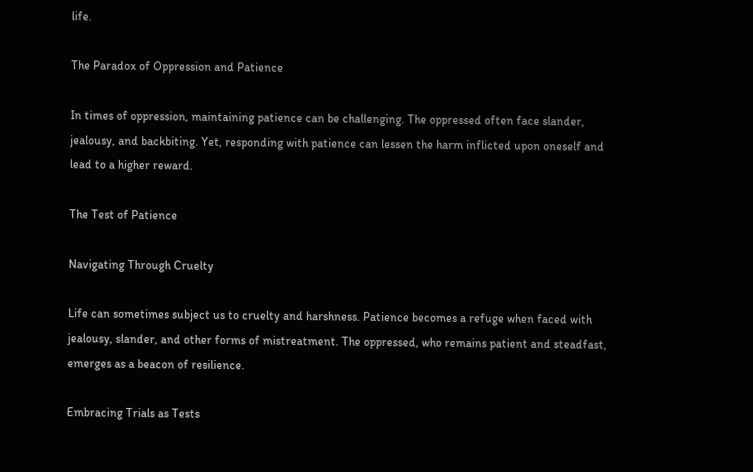life.

The Paradox of Oppression and Patience

In times of oppression, maintaining patience can be challenging. The oppressed often face slander, jealousy, and backbiting. Yet, responding with patience can lessen the harm inflicted upon oneself and lead to a higher reward.

The Test of Patience

Navigating Through Cruelty

Life can sometimes subject us to cruelty and harshness. Patience becomes a refuge when faced with jealousy, slander, and other forms of mistreatment. The oppressed, who remains patient and steadfast, emerges as a beacon of resilience.

Embracing Trials as Tests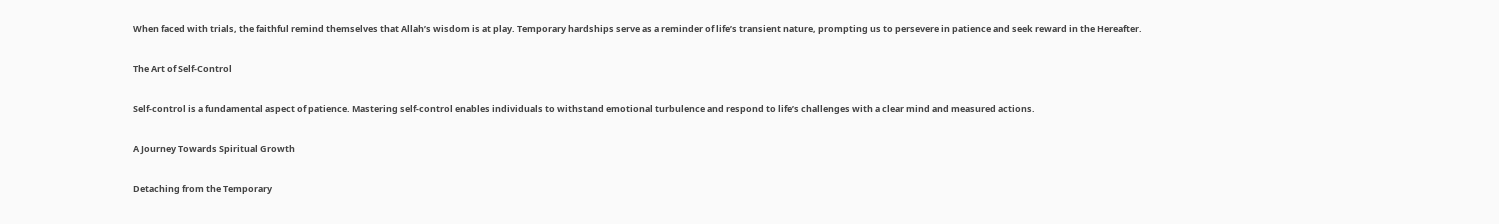When faced with trials, the faithful remind themselves that Allah’s wisdom is at play. Temporary hardships serve as a reminder of life’s transient nature, prompting us to persevere in patience and seek reward in the Hereafter.

The Art of Self-Control

Self-control is a fundamental aspect of patience. Mastering self-control enables individuals to withstand emotional turbulence and respond to life’s challenges with a clear mind and measured actions.

A Journey Towards Spiritual Growth

Detaching from the Temporary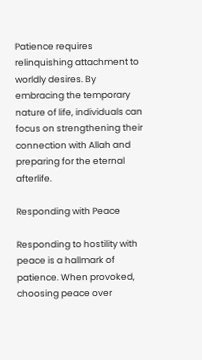Patience requires relinquishing attachment to worldly desires. By embracing the temporary nature of life, individuals can focus on strengthening their connection with Allah and preparing for the eternal afterlife.

Responding with Peace

Responding to hostility with peace is a hallmark of patience. When provoked, choosing peace over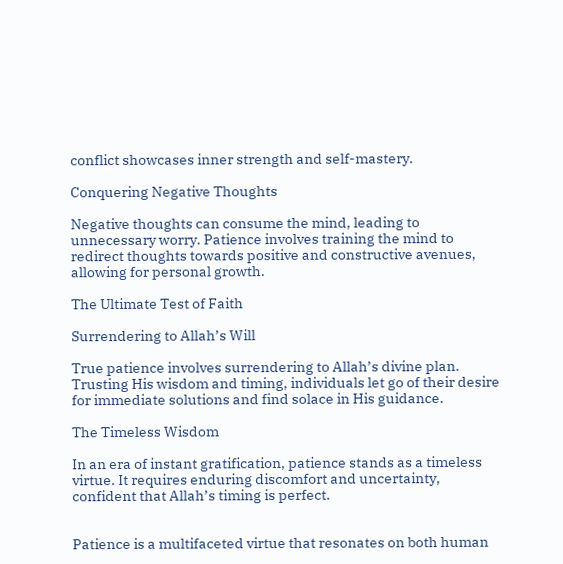conflict showcases inner strength and self-mastery.

Conquering Negative Thoughts

Negative thoughts can consume the mind, leading to unnecessary worry. Patience involves training the mind to redirect thoughts towards positive and constructive avenues, allowing for personal growth.

The Ultimate Test of Faith

Surrendering to Allah’s Will

True patience involves surrendering to Allah’s divine plan. Trusting His wisdom and timing, individuals let go of their desire for immediate solutions and find solace in His guidance.

The Timeless Wisdom

In an era of instant gratification, patience stands as a timeless virtue. It requires enduring discomfort and uncertainty, confident that Allah’s timing is perfect.


Patience is a multifaceted virtue that resonates on both human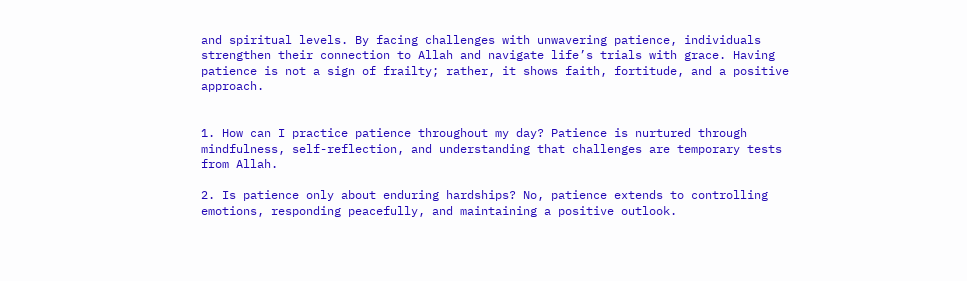and spiritual levels. By facing challenges with unwavering patience, individuals strengthen their connection to Allah and navigate life’s trials with grace. Having patience is not a sign of frailty; rather, it shows faith, fortitude, and a positive approach.


1. How can I practice patience throughout my day? Patience is nurtured through mindfulness, self-reflection, and understanding that challenges are temporary tests from Allah.

2. Is patience only about enduring hardships? No, patience extends to controlling emotions, responding peacefully, and maintaining a positive outlook.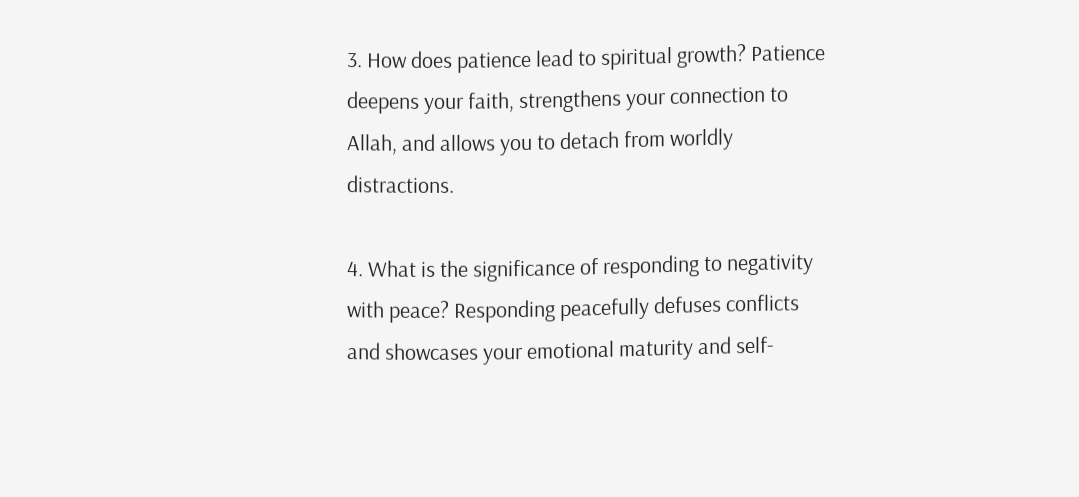3. How does patience lead to spiritual growth? Patience deepens your faith, strengthens your connection to Allah, and allows you to detach from worldly distractions.

4. What is the significance of responding to negativity with peace? Responding peacefully defuses conflicts and showcases your emotional maturity and self-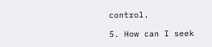control.

5. How can I seek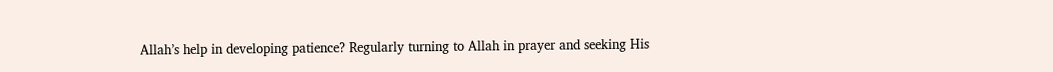Allah’s help in developing patience? Regularly turning to Allah in prayer and seeking His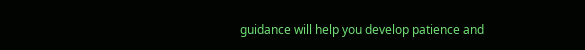guidance will help you develop patience and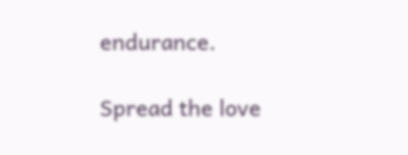endurance.

Spread the love